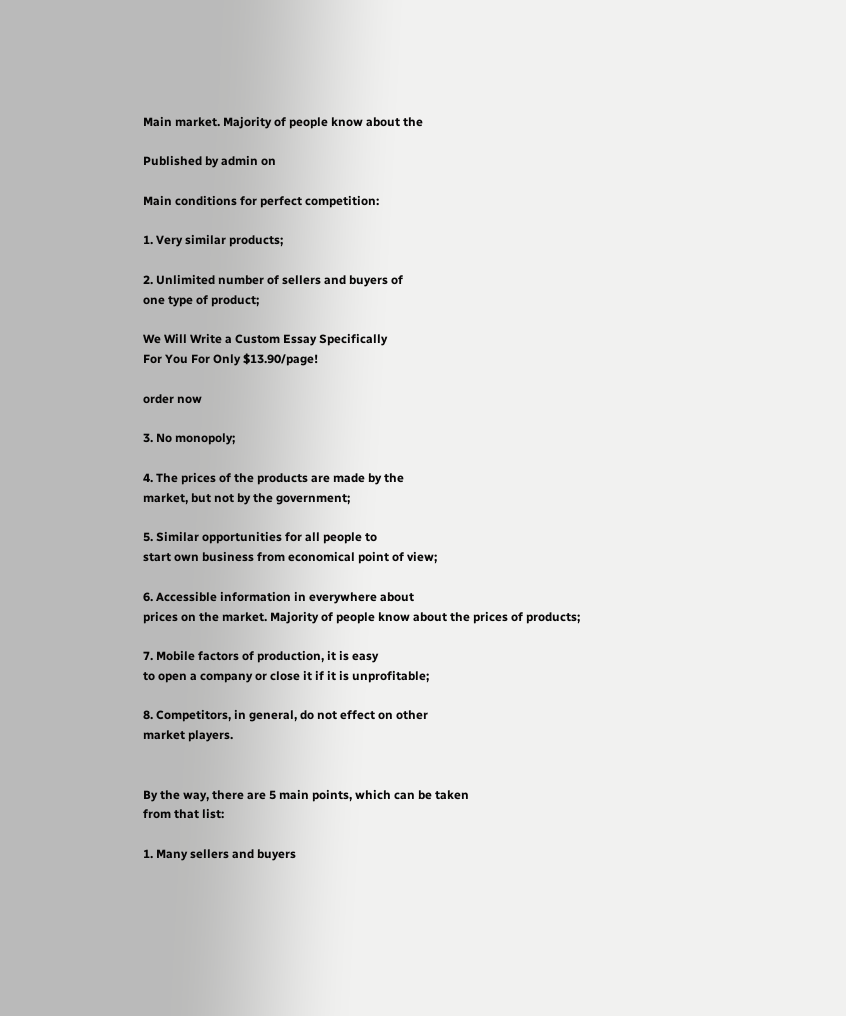Main market. Majority of people know about the

Published by admin on

Main conditions for perfect competition:

1. Very similar products;

2. Unlimited number of sellers and buyers of
one type of product;

We Will Write a Custom Essay Specifically
For You For Only $13.90/page!

order now

3. No monopoly;

4. The prices of the products are made by the
market, but not by the government;

5. Similar opportunities for all people to
start own business from economical point of view;

6. Accessible information in everywhere about
prices on the market. Majority of people know about the prices of products;

7. Mobile factors of production, it is easy
to open a company or close it if it is unprofitable;

8. Competitors, in general, do not effect on other
market players.


By the way, there are 5 main points, which can be taken
from that list:

1. Many sellers and buyers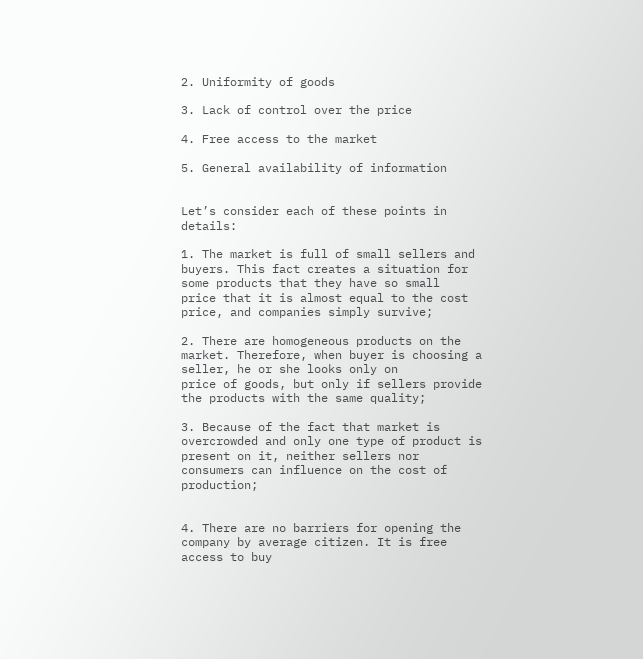2. Uniformity of goods

3. Lack of control over the price

4. Free access to the market

5. General availability of information


Let’s consider each of these points in details:

1. The market is full of small sellers and
buyers. This fact creates a situation for some products that they have so small
price that it is almost equal to the cost price, and companies simply survive;

2. There are homogeneous products on the
market. Therefore, when buyer is choosing a seller, he or she looks only on
price of goods, but only if sellers provide the products with the same quality;

3. Because of the fact that market is
overcrowded and only one type of product is present on it, neither sellers nor
consumers can influence on the cost of production;


4. There are no barriers for opening the
company by average citizen. It is free access to buy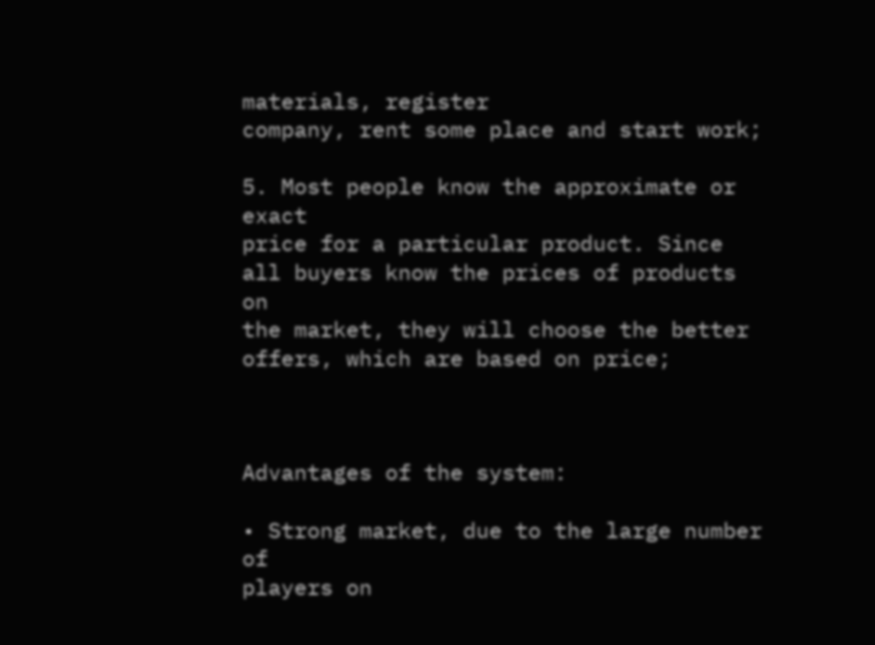materials, register
company, rent some place and start work;

5. Most people know the approximate or exact
price for a particular product. Since all buyers know the prices of products on
the market, they will choose the better offers, which are based on price;



Advantages of the system:

• Strong market, due to the large number of
players on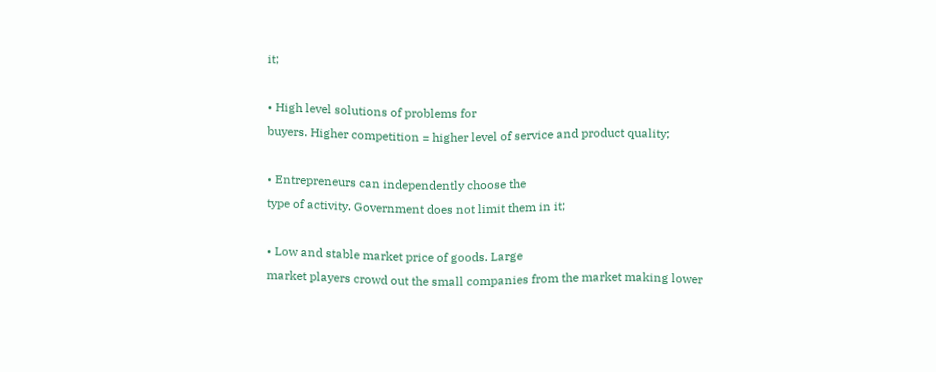it;

• High level solutions of problems for
buyers. Higher competition = higher level of service and product quality;

• Entrepreneurs can independently choose the
type of activity. Government does not limit them in it;

• Low and stable market price of goods. Large
market players crowd out the small companies from the market making lower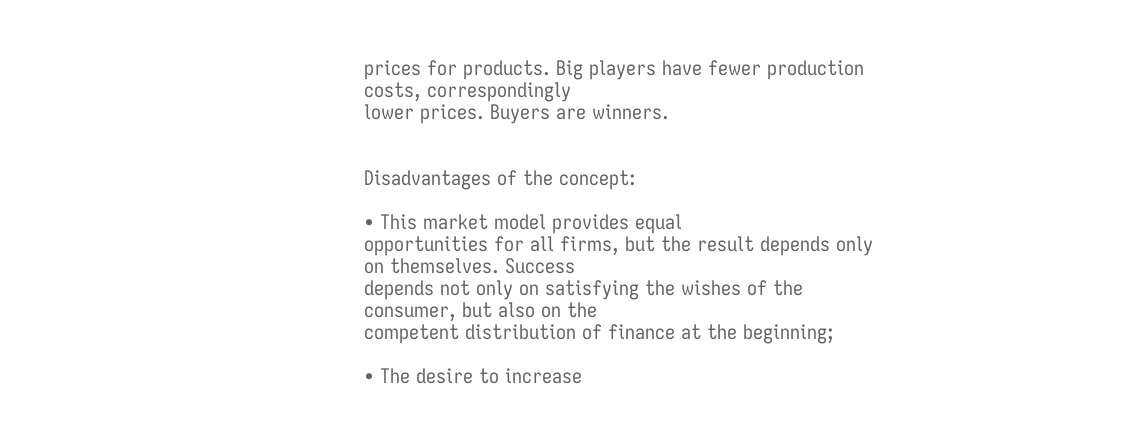prices for products. Big players have fewer production costs, correspondingly
lower prices. Buyers are winners.


Disadvantages of the concept:

• This market model provides equal
opportunities for all firms, but the result depends only on themselves. Success
depends not only on satisfying the wishes of the consumer, but also on the
competent distribution of finance at the beginning;

• The desire to increase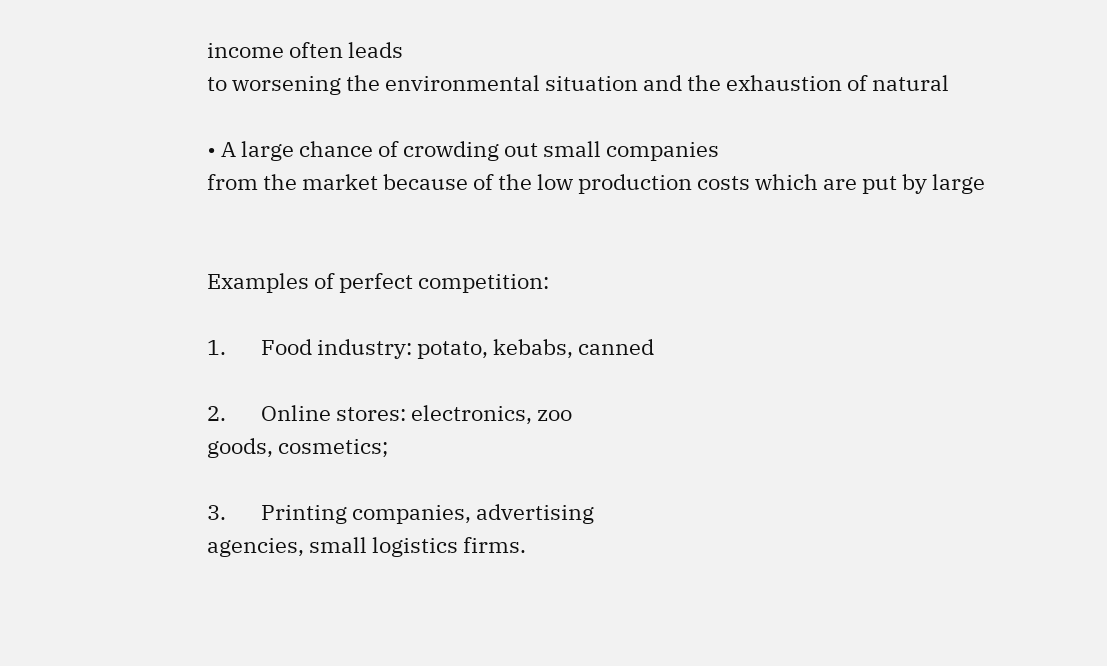income often leads
to worsening the environmental situation and the exhaustion of natural

• A large chance of crowding out small companies
from the market because of the low production costs which are put by large


Examples of perfect competition:

1.       Food industry: potato, kebabs, canned

2.       Online stores: electronics, zoo
goods, cosmetics;

3.       Printing companies, advertising
agencies, small logistics firms.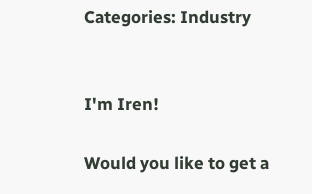Categories: Industry


I'm Iren!

Would you like to get a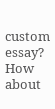custom essay? How about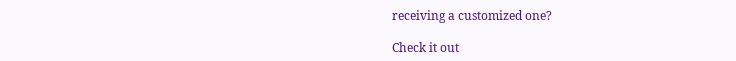receiving a customized one?

Check it out